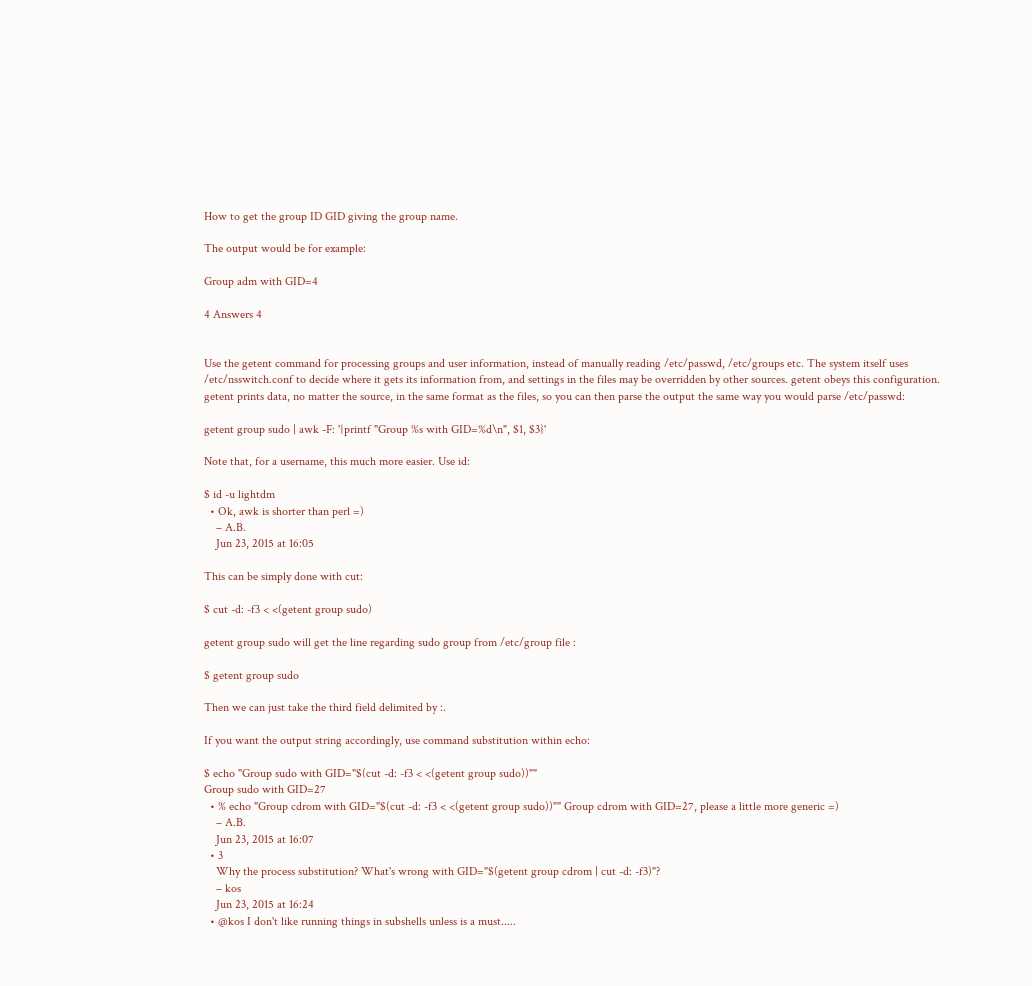How to get the group ID GID giving the group name.

The output would be for example:

Group adm with GID=4

4 Answers 4


Use the getent command for processing groups and user information, instead of manually reading /etc/passwd, /etc/groups etc. The system itself uses /etc/nsswitch.conf to decide where it gets its information from, and settings in the files may be overridden by other sources. getent obeys this configuration. getent prints data, no matter the source, in the same format as the files, so you can then parse the output the same way you would parse /etc/passwd:

getent group sudo | awk -F: '{printf "Group %s with GID=%d\n", $1, $3}'

Note that, for a username, this much more easier. Use id:

$ id -u lightdm
  • Ok, awk is shorter than perl =)
    – A.B.
    Jun 23, 2015 at 16:05

This can be simply done with cut:

$ cut -d: -f3 < <(getent group sudo)

getent group sudo will get the line regarding sudo group from /etc/group file :

$ getent group sudo

Then we can just take the third field delimited by :.

If you want the output string accordingly, use command substitution within echo:

$ echo "Group sudo with GID="$(cut -d: -f3 < <(getent group sudo))""
Group sudo with GID=27
  • % echo "Group cdrom with GID="$(cut -d: -f3 < <(getent group sudo))"" Group cdrom with GID=27, please a little more generic =)
    – A.B.
    Jun 23, 2015 at 16:07
  • 3
    Why the process substitution? What's wrong with GID="$(getent group cdrom | cut -d: -f3)"?
    – kos
    Jun 23, 2015 at 16:24
  • @kos I don't like running things in subshells unless is a must.....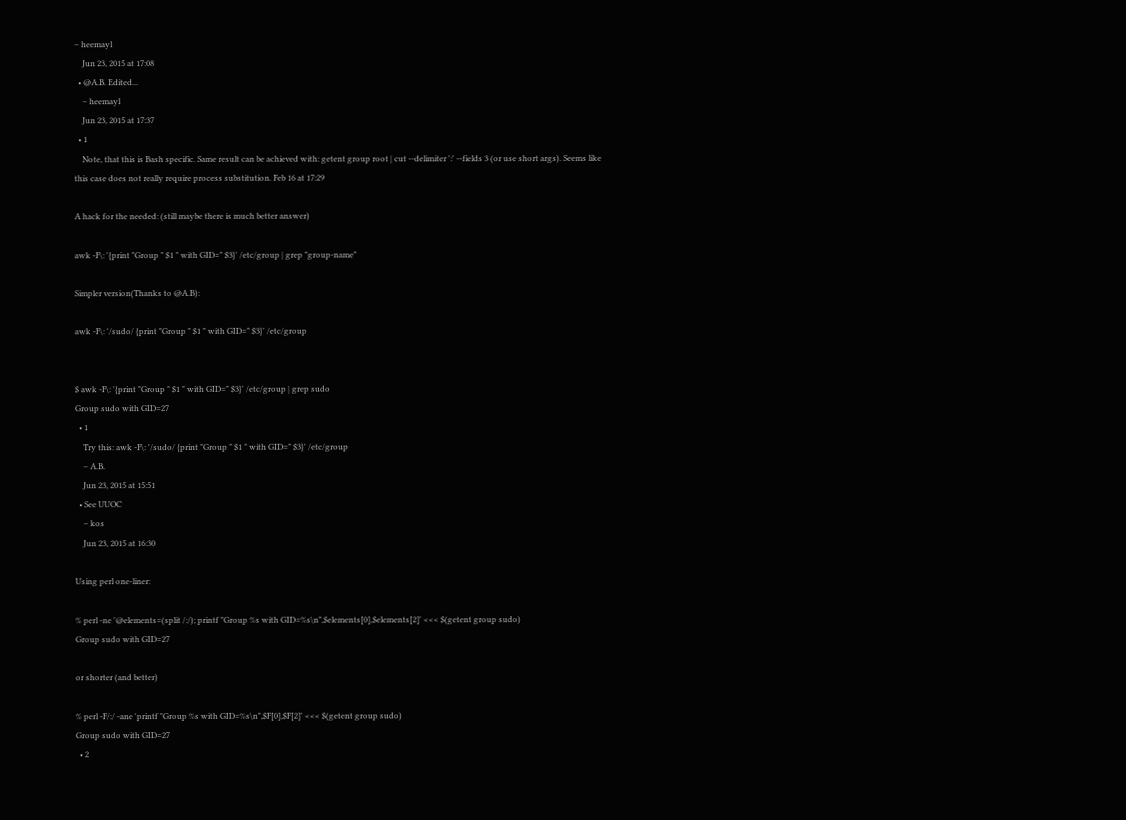– heemayl
    Jun 23, 2015 at 17:08
  • @A.B. Edited...
    – heemayl
    Jun 23, 2015 at 17:37
  • 1
    Note, that this is Bash specific. Same result can be achieved with: getent group root | cut --delimiter ':' --fields 3 (or use short args). Seems like this case does not really require process substitution. Feb 16 at 17:29

A hack for the needed: (still maybe there is much better answer)

awk -F\: '{print "Group " $1 " with GID=" $3}' /etc/group | grep "group-name"

Simpler version(Thanks to @A.B):

awk -F\: '/sudo/ {print "Group " $1 " with GID=" $3}' /etc/group


$ awk -F\: '{print "Group " $1 " with GID=" $3}' /etc/group | grep sudo
Group sudo with GID=27
  • 1
    Try this: awk -F\: '/sudo/ {print "Group " $1 " with GID=" $3}' /etc/group
    – A.B.
    Jun 23, 2015 at 15:51
  • See UUOC
    – kos
    Jun 23, 2015 at 16:30

Using perl one-liner:

% perl -ne '@elements=(split /:/); printf "Group %s with GID=%s\n",$elements[0],$elements[2]' <<< $(getent group sudo)
Group sudo with GID=27

or shorter (and better)

% perl -F/:/ -ane 'printf "Group %s with GID=%s\n",$F[0],$F[2]' <<< $(getent group sudo)
Group sudo with GID=27
  • 2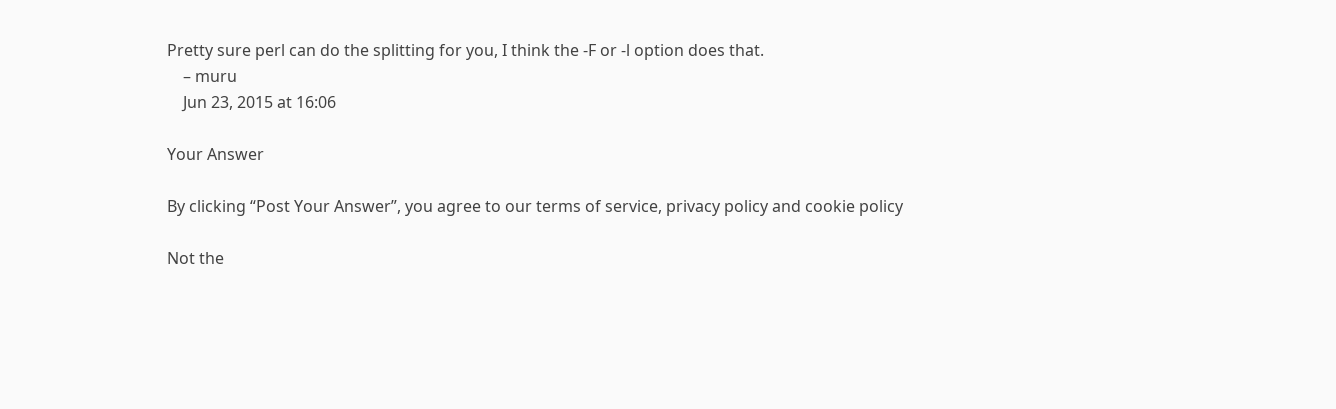Pretty sure perl can do the splitting for you, I think the -F or -l option does that.
    – muru
    Jun 23, 2015 at 16:06

Your Answer

By clicking “Post Your Answer”, you agree to our terms of service, privacy policy and cookie policy

Not the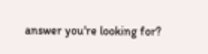answer you're looking for?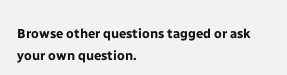Browse other questions tagged or ask your own question.